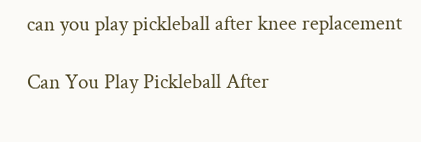can you play pickleball after knee replacement

Can You Play Pickleball After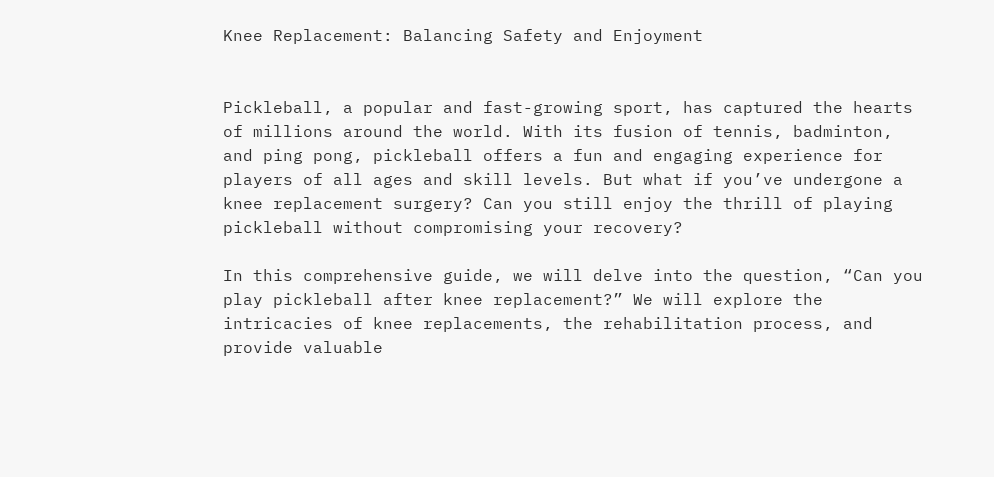Knee Replacement: Balancing Safety and Enjoyment


Pickleball, a popular and fast-growing sport, has captured the hearts of millions around the world. With its fusion of tennis, badminton, and ping pong, pickleball offers a fun and engaging experience for players of all ages and skill levels. But what if you’ve undergone a knee replacement surgery? Can you still enjoy the thrill of playing pickleball without compromising your recovery?

In this comprehensive guide, we will delve into the question, “Can you play pickleball after knee replacement?” We will explore the intricacies of knee replacements, the rehabilitation process, and provide valuable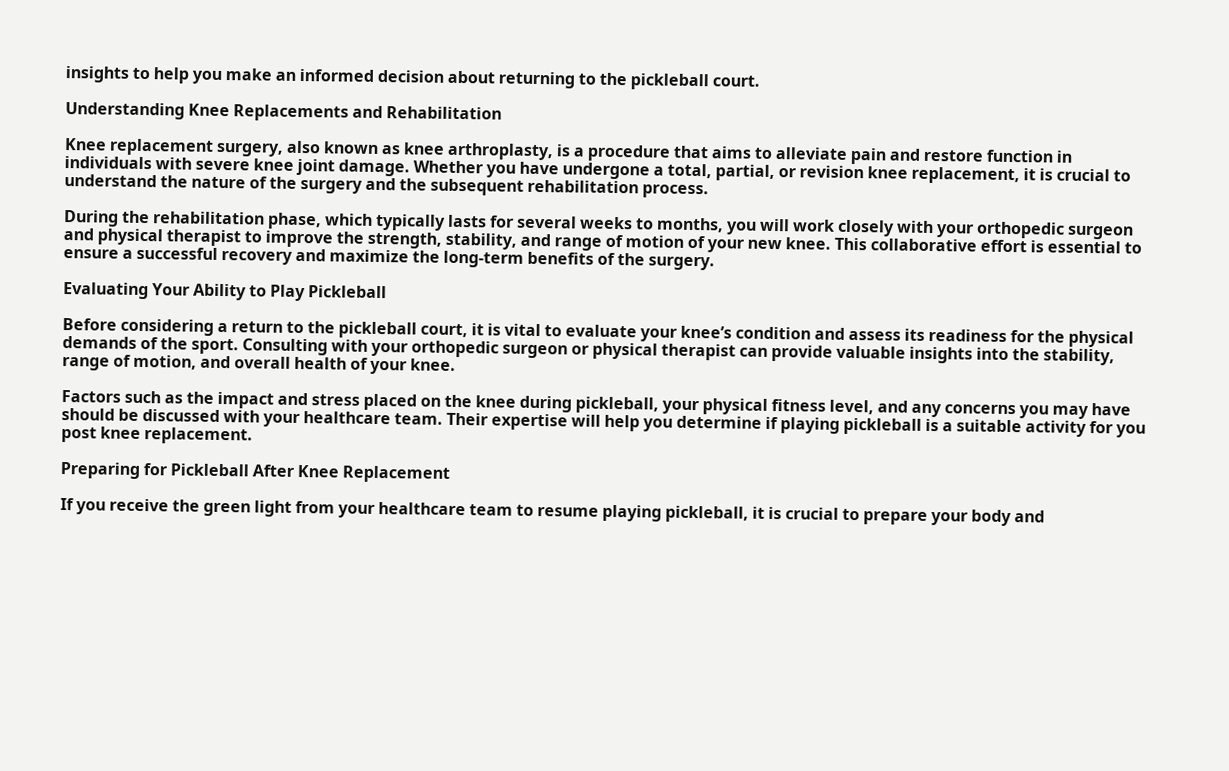insights to help you make an informed decision about returning to the pickleball court.

Understanding Knee Replacements and Rehabilitation

Knee replacement surgery, also known as knee arthroplasty, is a procedure that aims to alleviate pain and restore function in individuals with severe knee joint damage. Whether you have undergone a total, partial, or revision knee replacement, it is crucial to understand the nature of the surgery and the subsequent rehabilitation process.

During the rehabilitation phase, which typically lasts for several weeks to months, you will work closely with your orthopedic surgeon and physical therapist to improve the strength, stability, and range of motion of your new knee. This collaborative effort is essential to ensure a successful recovery and maximize the long-term benefits of the surgery.

Evaluating Your Ability to Play Pickleball

Before considering a return to the pickleball court, it is vital to evaluate your knee’s condition and assess its readiness for the physical demands of the sport. Consulting with your orthopedic surgeon or physical therapist can provide valuable insights into the stability, range of motion, and overall health of your knee.

Factors such as the impact and stress placed on the knee during pickleball, your physical fitness level, and any concerns you may have should be discussed with your healthcare team. Their expertise will help you determine if playing pickleball is a suitable activity for you post knee replacement.

Preparing for Pickleball After Knee Replacement

If you receive the green light from your healthcare team to resume playing pickleball, it is crucial to prepare your body and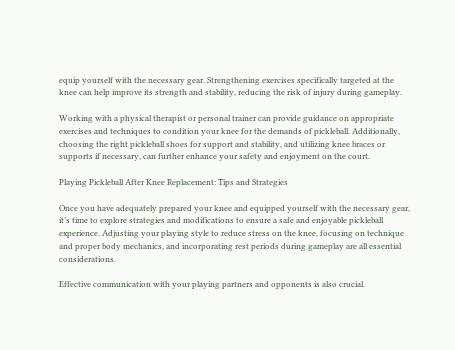equip yourself with the necessary gear. Strengthening exercises specifically targeted at the knee can help improve its strength and stability, reducing the risk of injury during gameplay.

Working with a physical therapist or personal trainer can provide guidance on appropriate exercises and techniques to condition your knee for the demands of pickleball. Additionally, choosing the right pickleball shoes for support and stability, and utilizing knee braces or supports if necessary, can further enhance your safety and enjoyment on the court.

Playing Pickleball After Knee Replacement: Tips and Strategies

Once you have adequately prepared your knee and equipped yourself with the necessary gear, it’s time to explore strategies and modifications to ensure a safe and enjoyable pickleball experience. Adjusting your playing style to reduce stress on the knee, focusing on technique and proper body mechanics, and incorporating rest periods during gameplay are all essential considerations.

Effective communication with your playing partners and opponents is also crucial.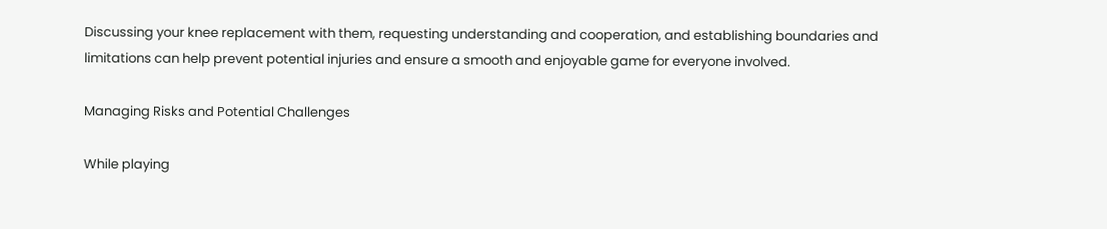Discussing your knee replacement with them, requesting understanding and cooperation, and establishing boundaries and limitations can help prevent potential injuries and ensure a smooth and enjoyable game for everyone involved.

Managing Risks and Potential Challenges

While playing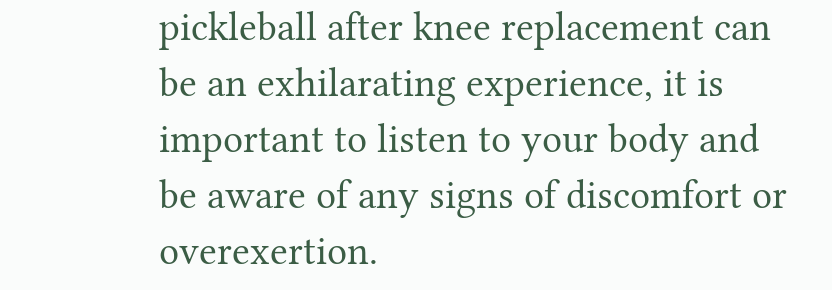pickleball after knee replacement can be an exhilarating experience, it is important to listen to your body and be aware of any signs of discomfort or overexertion.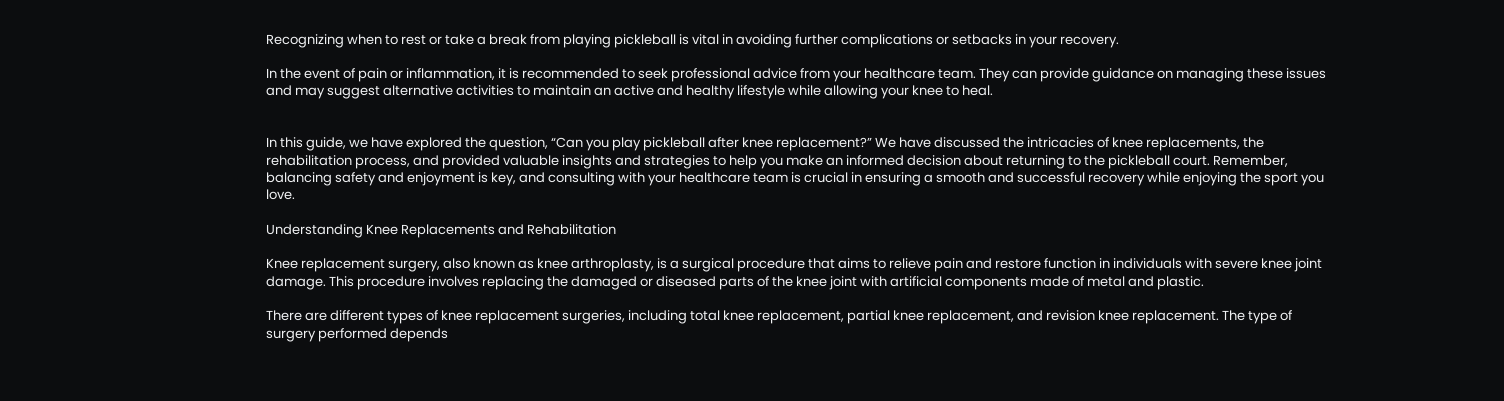Recognizing when to rest or take a break from playing pickleball is vital in avoiding further complications or setbacks in your recovery.

In the event of pain or inflammation, it is recommended to seek professional advice from your healthcare team. They can provide guidance on managing these issues and may suggest alternative activities to maintain an active and healthy lifestyle while allowing your knee to heal.


In this guide, we have explored the question, “Can you play pickleball after knee replacement?” We have discussed the intricacies of knee replacements, the rehabilitation process, and provided valuable insights and strategies to help you make an informed decision about returning to the pickleball court. Remember, balancing safety and enjoyment is key, and consulting with your healthcare team is crucial in ensuring a smooth and successful recovery while enjoying the sport you love.

Understanding Knee Replacements and Rehabilitation

Knee replacement surgery, also known as knee arthroplasty, is a surgical procedure that aims to relieve pain and restore function in individuals with severe knee joint damage. This procedure involves replacing the damaged or diseased parts of the knee joint with artificial components made of metal and plastic.

There are different types of knee replacement surgeries, including total knee replacement, partial knee replacement, and revision knee replacement. The type of surgery performed depends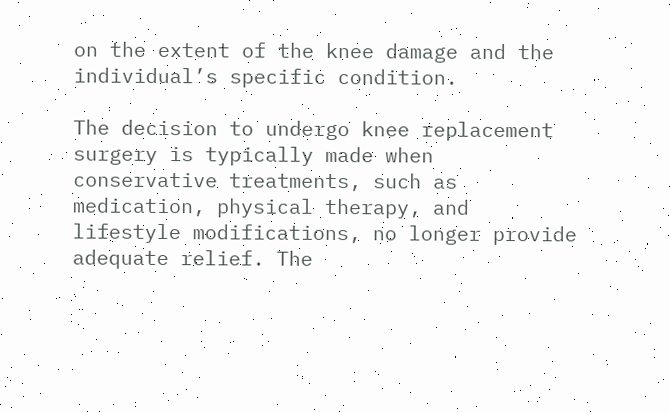on the extent of the knee damage and the individual’s specific condition.

The decision to undergo knee replacement surgery is typically made when conservative treatments, such as medication, physical therapy, and lifestyle modifications, no longer provide adequate relief. The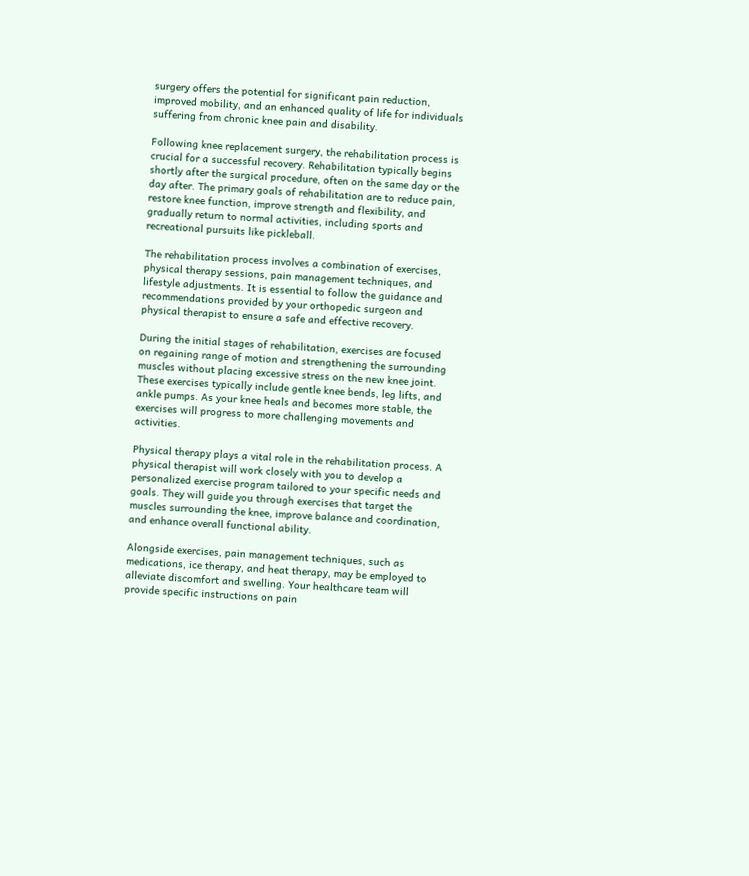surgery offers the potential for significant pain reduction, improved mobility, and an enhanced quality of life for individuals suffering from chronic knee pain and disability.

Following knee replacement surgery, the rehabilitation process is crucial for a successful recovery. Rehabilitation typically begins shortly after the surgical procedure, often on the same day or the day after. The primary goals of rehabilitation are to reduce pain, restore knee function, improve strength and flexibility, and gradually return to normal activities, including sports and recreational pursuits like pickleball.

The rehabilitation process involves a combination of exercises, physical therapy sessions, pain management techniques, and lifestyle adjustments. It is essential to follow the guidance and recommendations provided by your orthopedic surgeon and physical therapist to ensure a safe and effective recovery.

During the initial stages of rehabilitation, exercises are focused on regaining range of motion and strengthening the surrounding muscles without placing excessive stress on the new knee joint. These exercises typically include gentle knee bends, leg lifts, and ankle pumps. As your knee heals and becomes more stable, the exercises will progress to more challenging movements and activities.

Physical therapy plays a vital role in the rehabilitation process. A physical therapist will work closely with you to develop a personalized exercise program tailored to your specific needs and goals. They will guide you through exercises that target the muscles surrounding the knee, improve balance and coordination, and enhance overall functional ability.

Alongside exercises, pain management techniques, such as medications, ice therapy, and heat therapy, may be employed to alleviate discomfort and swelling. Your healthcare team will provide specific instructions on pain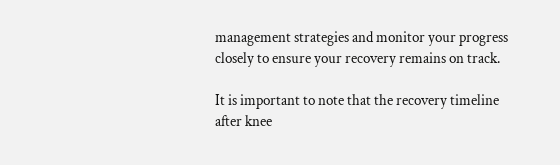management strategies and monitor your progress closely to ensure your recovery remains on track.

It is important to note that the recovery timeline after knee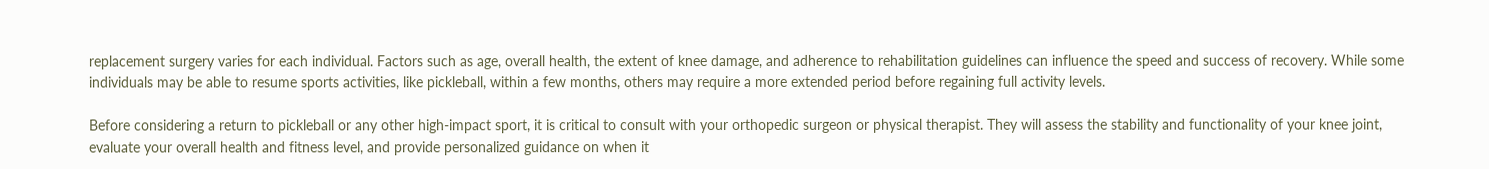replacement surgery varies for each individual. Factors such as age, overall health, the extent of knee damage, and adherence to rehabilitation guidelines can influence the speed and success of recovery. While some individuals may be able to resume sports activities, like pickleball, within a few months, others may require a more extended period before regaining full activity levels.

Before considering a return to pickleball or any other high-impact sport, it is critical to consult with your orthopedic surgeon or physical therapist. They will assess the stability and functionality of your knee joint, evaluate your overall health and fitness level, and provide personalized guidance on when it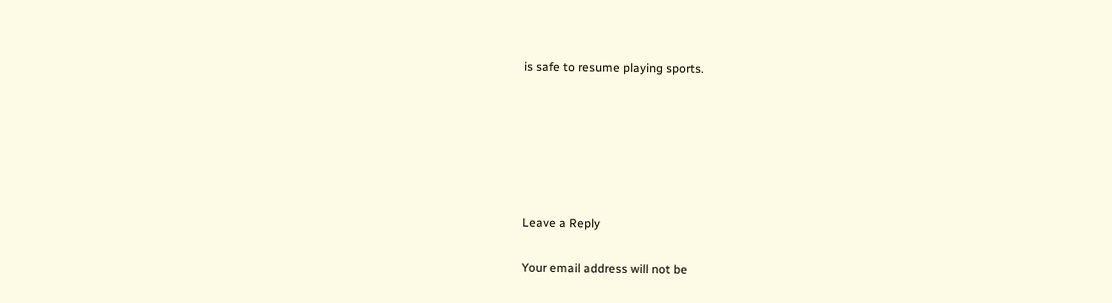is safe to resume playing sports.






Leave a Reply

Your email address will not be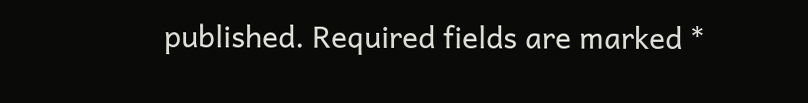published. Required fields are marked *